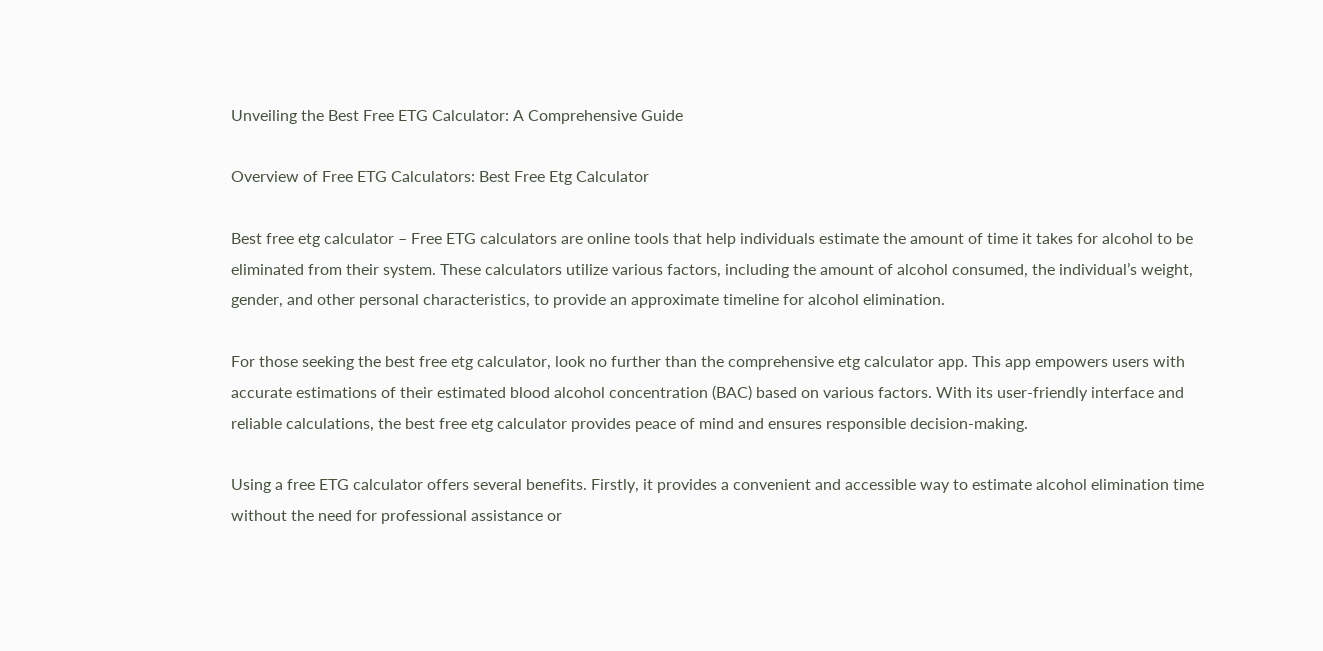Unveiling the Best Free ETG Calculator: A Comprehensive Guide

Overview of Free ETG Calculators: Best Free Etg Calculator

Best free etg calculator – Free ETG calculators are online tools that help individuals estimate the amount of time it takes for alcohol to be eliminated from their system. These calculators utilize various factors, including the amount of alcohol consumed, the individual’s weight, gender, and other personal characteristics, to provide an approximate timeline for alcohol elimination.

For those seeking the best free etg calculator, look no further than the comprehensive etg calculator app. This app empowers users with accurate estimations of their estimated blood alcohol concentration (BAC) based on various factors. With its user-friendly interface and reliable calculations, the best free etg calculator provides peace of mind and ensures responsible decision-making.

Using a free ETG calculator offers several benefits. Firstly, it provides a convenient and accessible way to estimate alcohol elimination time without the need for professional assistance or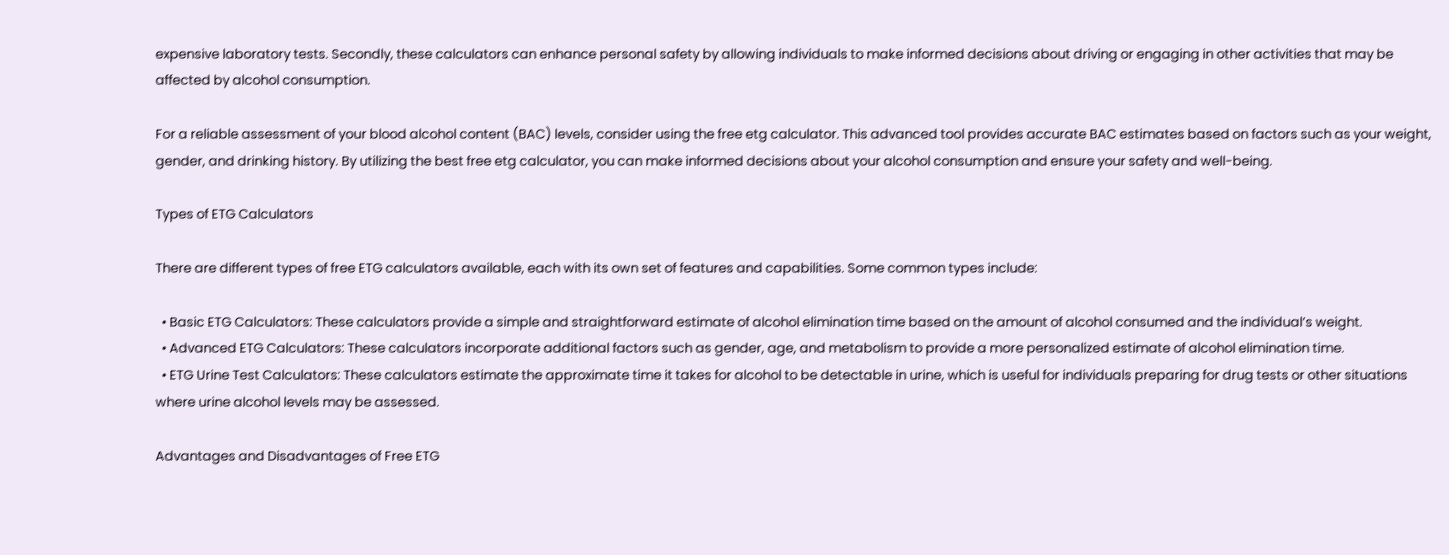expensive laboratory tests. Secondly, these calculators can enhance personal safety by allowing individuals to make informed decisions about driving or engaging in other activities that may be affected by alcohol consumption.

For a reliable assessment of your blood alcohol content (BAC) levels, consider using the free etg calculator. This advanced tool provides accurate BAC estimates based on factors such as your weight, gender, and drinking history. By utilizing the best free etg calculator, you can make informed decisions about your alcohol consumption and ensure your safety and well-being.

Types of ETG Calculators

There are different types of free ETG calculators available, each with its own set of features and capabilities. Some common types include:

  • Basic ETG Calculators: These calculators provide a simple and straightforward estimate of alcohol elimination time based on the amount of alcohol consumed and the individual’s weight.
  • Advanced ETG Calculators: These calculators incorporate additional factors such as gender, age, and metabolism to provide a more personalized estimate of alcohol elimination time.
  • ETG Urine Test Calculators: These calculators estimate the approximate time it takes for alcohol to be detectable in urine, which is useful for individuals preparing for drug tests or other situations where urine alcohol levels may be assessed.

Advantages and Disadvantages of Free ETG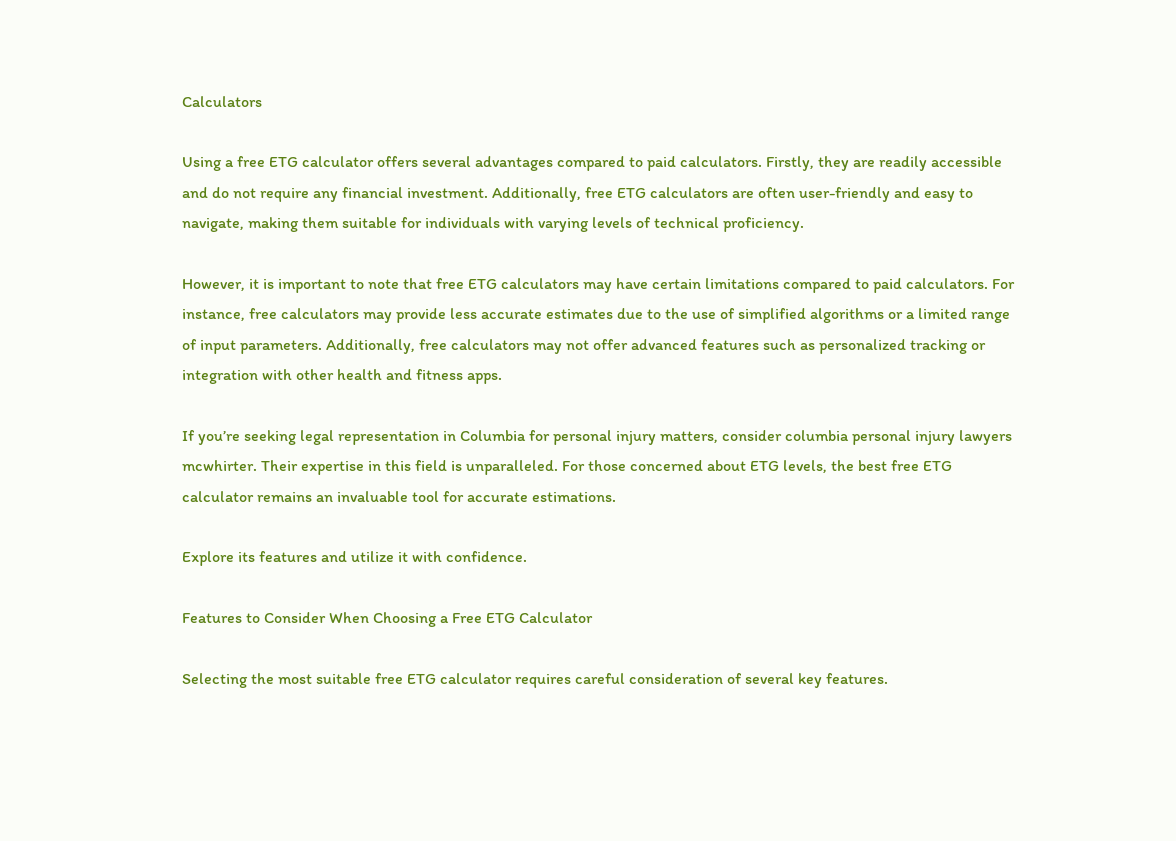Calculators

Using a free ETG calculator offers several advantages compared to paid calculators. Firstly, they are readily accessible and do not require any financial investment. Additionally, free ETG calculators are often user-friendly and easy to navigate, making them suitable for individuals with varying levels of technical proficiency.

However, it is important to note that free ETG calculators may have certain limitations compared to paid calculators. For instance, free calculators may provide less accurate estimates due to the use of simplified algorithms or a limited range of input parameters. Additionally, free calculators may not offer advanced features such as personalized tracking or integration with other health and fitness apps.

If you’re seeking legal representation in Columbia for personal injury matters, consider columbia personal injury lawyers mcwhirter. Their expertise in this field is unparalleled. For those concerned about ETG levels, the best free ETG calculator remains an invaluable tool for accurate estimations.

Explore its features and utilize it with confidence.

Features to Consider When Choosing a Free ETG Calculator

Selecting the most suitable free ETG calculator requires careful consideration of several key features.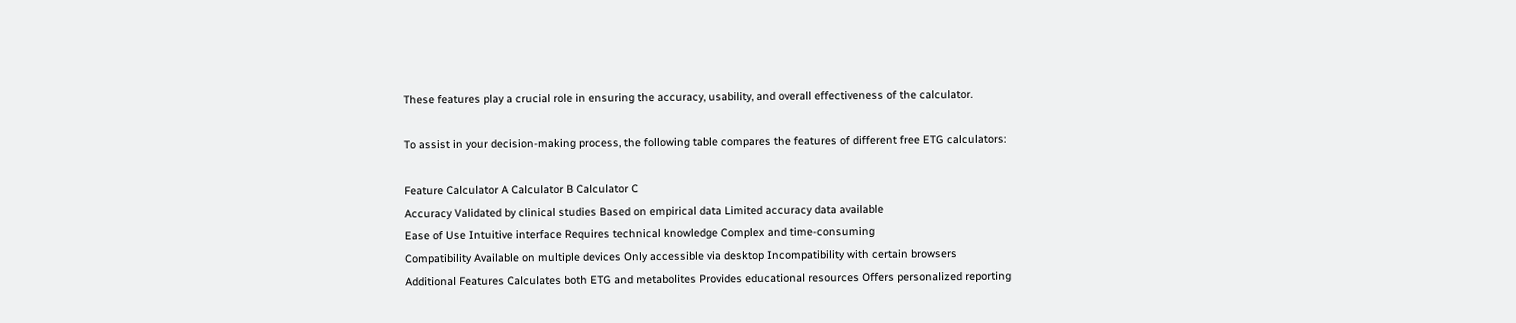These features play a crucial role in ensuring the accuracy, usability, and overall effectiveness of the calculator.

To assist in your decision-making process, the following table compares the features of different free ETG calculators:

Feature Calculator A Calculator B Calculator C
Accuracy Validated by clinical studies Based on empirical data Limited accuracy data available
Ease of Use Intuitive interface Requires technical knowledge Complex and time-consuming
Compatibility Available on multiple devices Only accessible via desktop Incompatibility with certain browsers
Additional Features Calculates both ETG and metabolites Provides educational resources Offers personalized reporting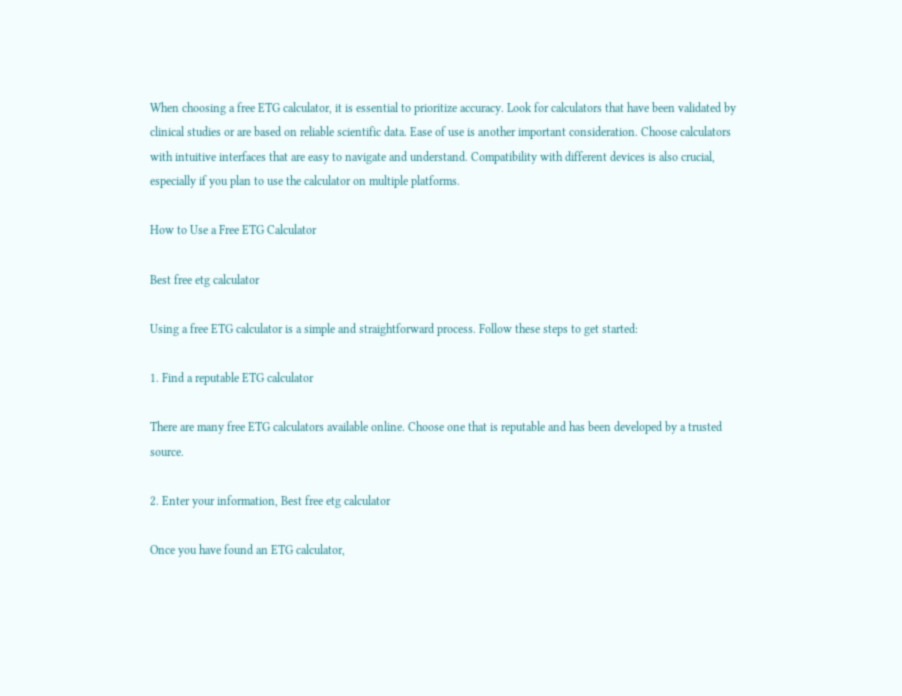When choosing a free ETG calculator, it is essential to prioritize accuracy. Look for calculators that have been validated by clinical studies or are based on reliable scientific data. Ease of use is another important consideration. Choose calculators with intuitive interfaces that are easy to navigate and understand. Compatibility with different devices is also crucial, especially if you plan to use the calculator on multiple platforms.

How to Use a Free ETG Calculator

Best free etg calculator

Using a free ETG calculator is a simple and straightforward process. Follow these steps to get started:

1. Find a reputable ETG calculator

There are many free ETG calculators available online. Choose one that is reputable and has been developed by a trusted source.

2. Enter your information, Best free etg calculator

Once you have found an ETG calculator,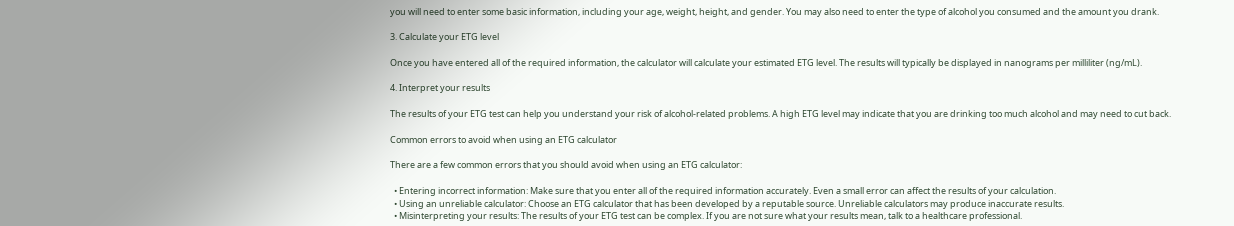you will need to enter some basic information, including your age, weight, height, and gender. You may also need to enter the type of alcohol you consumed and the amount you drank.

3. Calculate your ETG level

Once you have entered all of the required information, the calculator will calculate your estimated ETG level. The results will typically be displayed in nanograms per milliliter (ng/mL).

4. Interpret your results

The results of your ETG test can help you understand your risk of alcohol-related problems. A high ETG level may indicate that you are drinking too much alcohol and may need to cut back.

Common errors to avoid when using an ETG calculator

There are a few common errors that you should avoid when using an ETG calculator:

  • Entering incorrect information: Make sure that you enter all of the required information accurately. Even a small error can affect the results of your calculation.
  • Using an unreliable calculator: Choose an ETG calculator that has been developed by a reputable source. Unreliable calculators may produce inaccurate results.
  • Misinterpreting your results: The results of your ETG test can be complex. If you are not sure what your results mean, talk to a healthcare professional.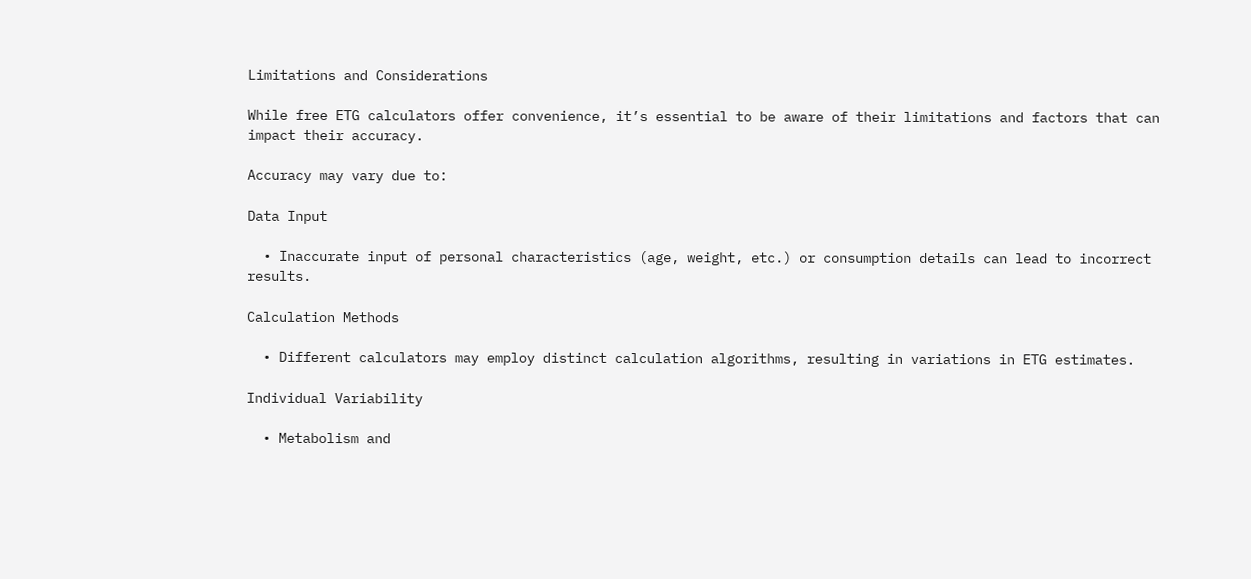Limitations and Considerations

While free ETG calculators offer convenience, it’s essential to be aware of their limitations and factors that can impact their accuracy.

Accuracy may vary due to:

Data Input

  • Inaccurate input of personal characteristics (age, weight, etc.) or consumption details can lead to incorrect results.

Calculation Methods

  • Different calculators may employ distinct calculation algorithms, resulting in variations in ETG estimates.

Individual Variability

  • Metabolism and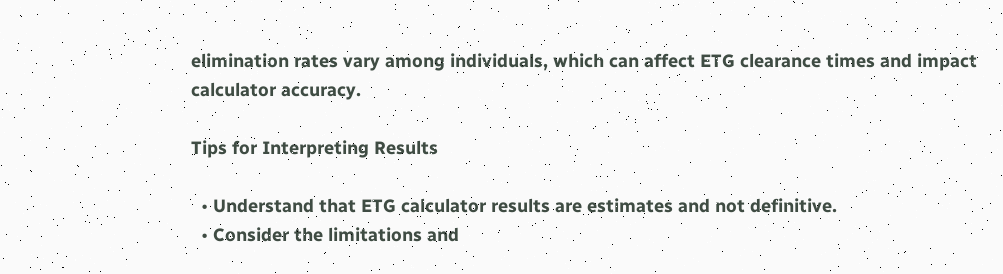elimination rates vary among individuals, which can affect ETG clearance times and impact calculator accuracy.

Tips for Interpreting Results

  • Understand that ETG calculator results are estimates and not definitive.
  • Consider the limitations and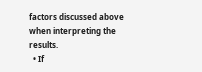factors discussed above when interpreting the results.
  • If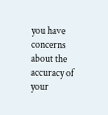you have concerns about the accuracy of your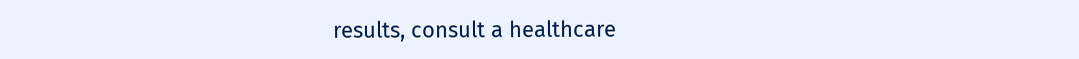results, consult a healthcare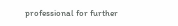professional for further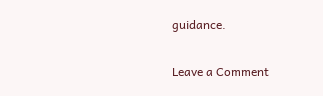guidance.

Leave a Comment